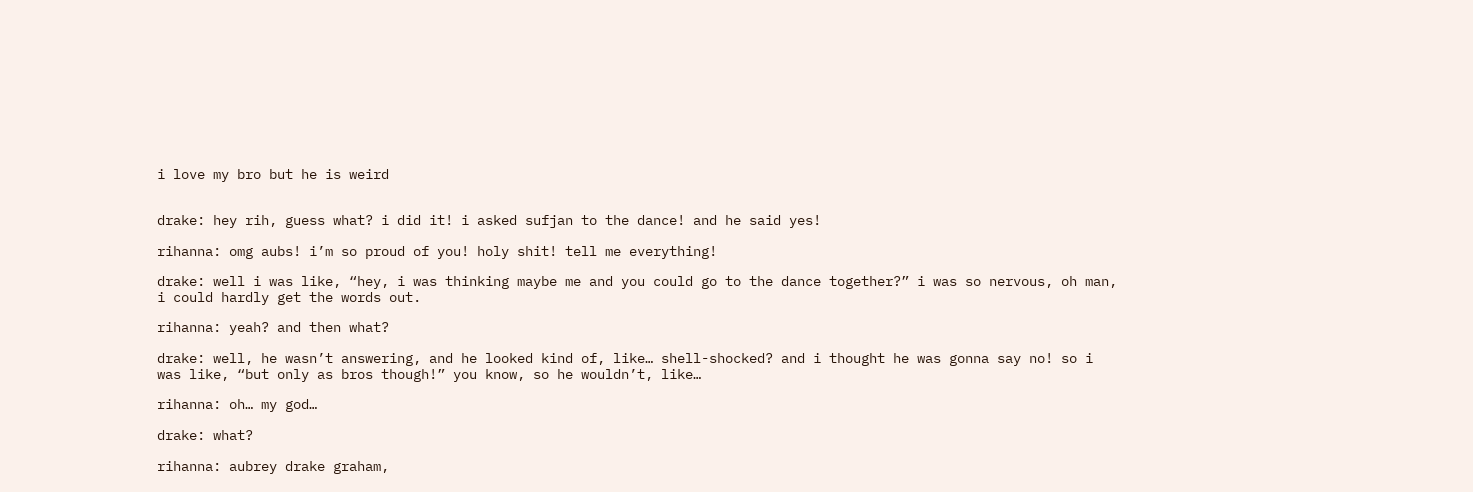i love my bro but he is weird


drake: hey rih, guess what? i did it! i asked sufjan to the dance! and he said yes!

rihanna: omg aubs! i’m so proud of you! holy shit! tell me everything!

drake: well i was like, “hey, i was thinking maybe me and you could go to the dance together?” i was so nervous, oh man, i could hardly get the words out.

rihanna: yeah? and then what?

drake: well, he wasn’t answering, and he looked kind of, like… shell-shocked? and i thought he was gonna say no! so i was like, “but only as bros though!” you know, so he wouldn’t, like…

rihanna: oh… my god…

drake: what?

rihanna: aubrey drake graham,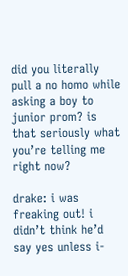did you literally pull a no homo while asking a boy to junior prom? is that seriously what you’re telling me right now?

drake: i was freaking out! i didn’t think he’d say yes unless i-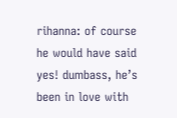rihanna: of course he would have said yes! dumbass, he’s been in love with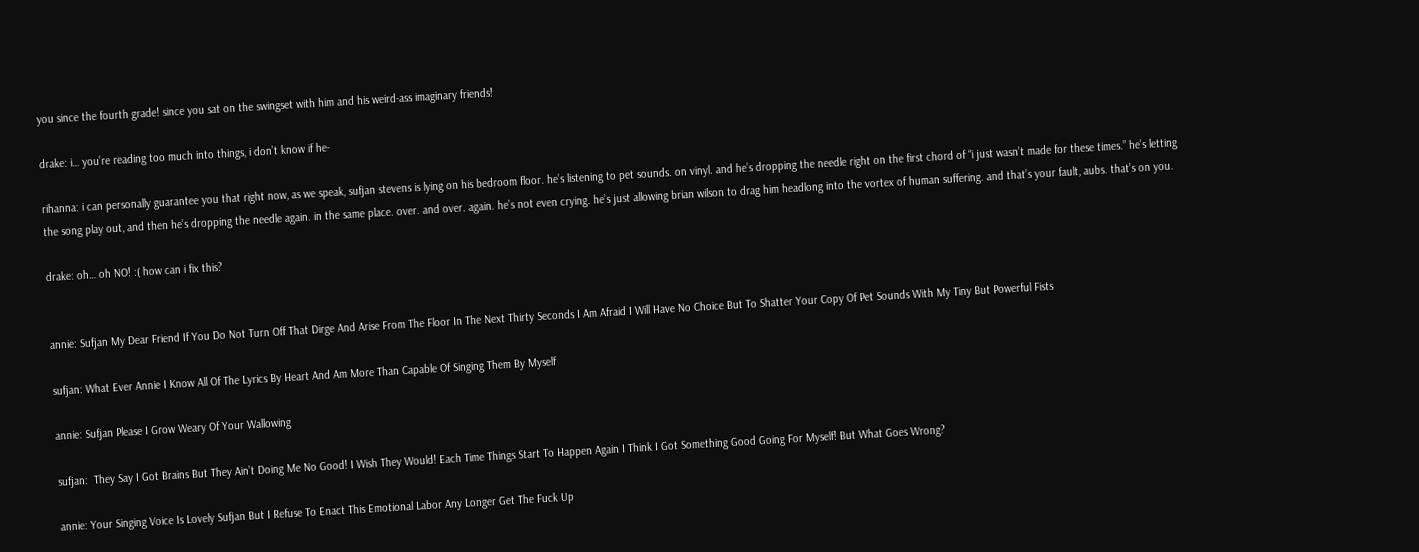you since the fourth grade! since you sat on the swingset with him and his weird-ass imaginary friends!

drake: i… you’re reading too much into things, i don’t know if he-

rihanna: i can personally guarantee you that right now, as we speak, sufjan stevens is lying on his bedroom floor. he’s listening to pet sounds. on vinyl. and he’s dropping the needle right on the first chord of “i just wasn’t made for these times.” he’s letting the song play out, and then he’s dropping the needle again. in the same place. over. and over. again. he’s not even crying. he’s just allowing brian wilson to drag him headlong into the vortex of human suffering. and that’s your fault, aubs. that’s on you.

drake: oh… oh NO! :( how can i fix this?


annie: Sufjan My Dear Friend If You Do Not Turn Off That Dirge And Arise From The Floor In The Next Thirty Seconds I Am Afraid I Will Have No Choice But To Shatter Your Copy Of Pet Sounds With My Tiny But Powerful Fists

sufjan: What Ever Annie I Know All Of The Lyrics By Heart And Am More Than Capable Of Singing Them By Myself

annie: Sufjan Please I Grow Weary Of Your Wallowing

sufjan:  They Say I Got Brains But They Ain’t Doing Me No Good! I Wish They Would! Each Time Things Start To Happen Again I Think I Got Something Good Going For Myself! But What Goes Wrong?

annie: Your Singing Voice Is Lovely Sufjan But I Refuse To Enact This Emotional Labor Any Longer Get The Fuck Up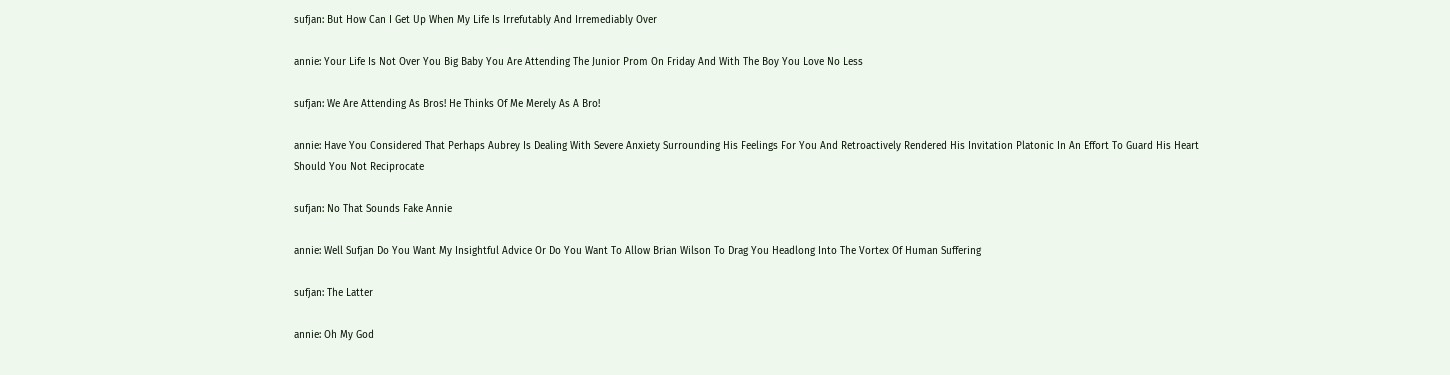sufjan: But How Can I Get Up When My Life Is Irrefutably And Irremediably Over

annie: Your Life Is Not Over You Big Baby You Are Attending The Junior Prom On Friday And With The Boy You Love No Less

sufjan: We Are Attending As Bros! He Thinks Of Me Merely As A Bro!

annie: Have You Considered That Perhaps Aubrey Is Dealing With Severe Anxiety Surrounding His Feelings For You And Retroactively Rendered His Invitation Platonic In An Effort To Guard His Heart Should You Not Reciprocate

sufjan: No That Sounds Fake Annie

annie: Well Sufjan Do You Want My Insightful Advice Or Do You Want To Allow Brian Wilson To Drag You Headlong Into The Vortex Of Human Suffering

sufjan: The Latter

annie: Oh My God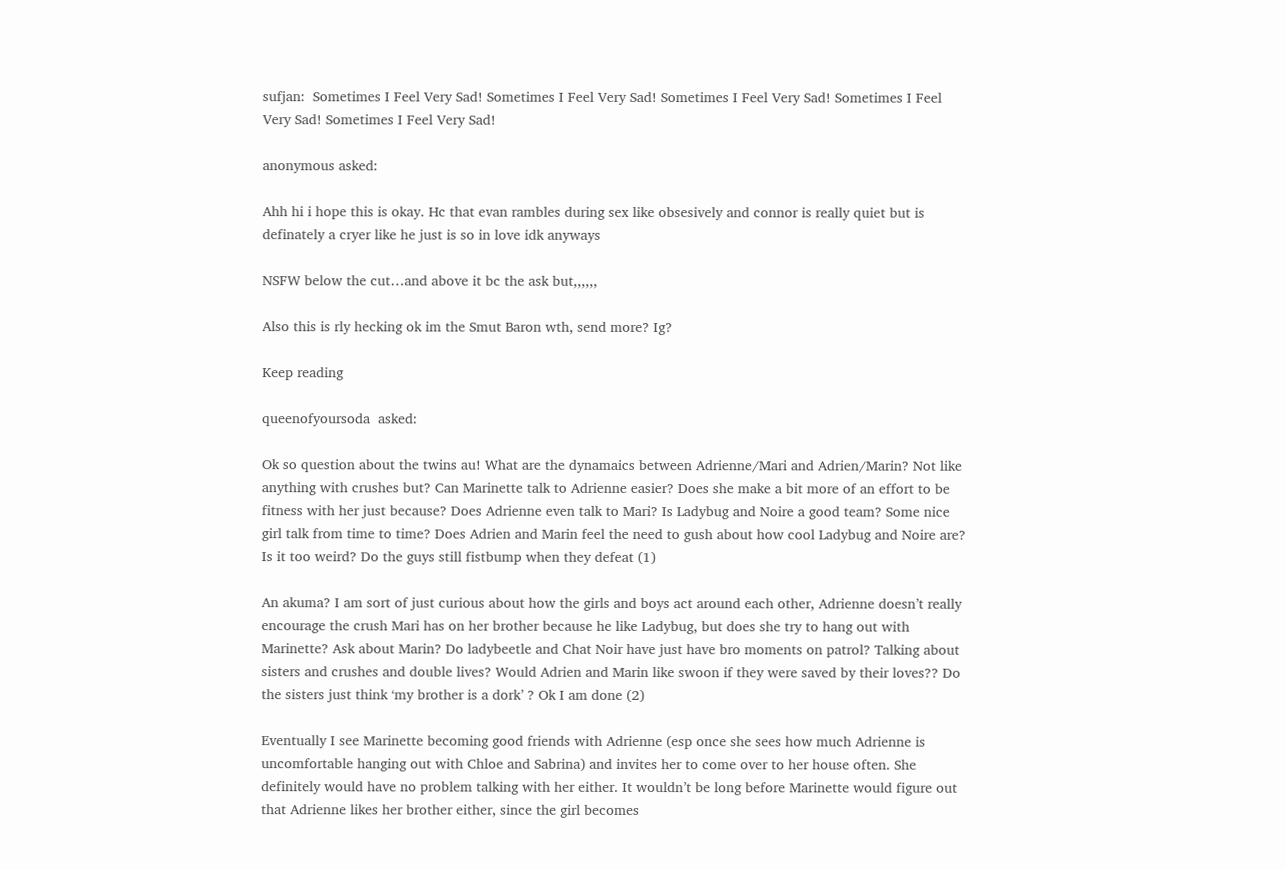sufjan:  Sometimes I Feel Very Sad! Sometimes I Feel Very Sad! Sometimes I Feel Very Sad! Sometimes I Feel Very Sad! Sometimes I Feel Very Sad!

anonymous asked:

Ahh hi i hope this is okay. Hc that evan rambles during sex like obsesively and connor is really quiet but is definately a cryer like he just is so in love idk anyways

NSFW below the cut…and above it bc the ask but,,,,,,

Also this is rly hecking ok im the Smut Baron wth, send more? Ig?

Keep reading

queenofyoursoda  asked:

Ok so question about the twins au! What are the dynamaics between Adrienne/Mari and Adrien/Marin? Not like anything with crushes but? Can Marinette talk to Adrienne easier? Does she make a bit more of an effort to be fitness with her just because? Does Adrienne even talk to Mari? Is Ladybug and Noire a good team? Some nice girl talk from time to time? Does Adrien and Marin feel the need to gush about how cool Ladybug and Noire are? Is it too weird? Do the guys still fistbump when they defeat (1)

An akuma? I am sort of just curious about how the girls and boys act around each other, Adrienne doesn’t really encourage the crush Mari has on her brother because he like Ladybug, but does she try to hang out with Marinette? Ask about Marin? Do ladybeetle and Chat Noir have just have bro moments on patrol? Talking about sisters and crushes and double lives? Would Adrien and Marin like swoon if they were saved by their loves?? Do the sisters just think ‘my brother is a dork’ ? Ok I am done (2)

Eventually I see Marinette becoming good friends with Adrienne (esp once she sees how much Adrienne is uncomfortable hanging out with Chloe and Sabrina) and invites her to come over to her house often. She definitely would have no problem talking with her either. It wouldn’t be long before Marinette would figure out that Adrienne likes her brother either, since the girl becomes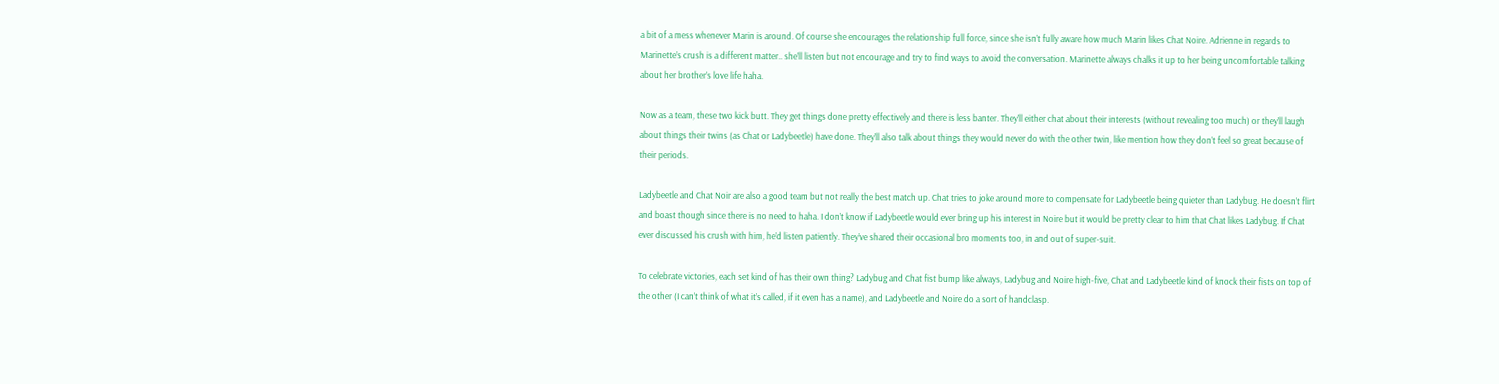a bit of a mess whenever Marin is around. Of course she encourages the relationship full force, since she isn’t fully aware how much Marin likes Chat Noire. Adrienne in regards to Marinette’s crush is a different matter.. she’ll listen but not encourage and try to find ways to avoid the conversation. Marinette always chalks it up to her being uncomfortable talking about her brother’s love life haha.

Now as a team, these two kick butt. They get things done pretty effectively and there is less banter. They’ll either chat about their interests (without revealing too much) or they’ll laugh about things their twins (as Chat or Ladybeetle) have done. They’ll also talk about things they would never do with the other twin, like mention how they don’t feel so great because of their periods.

Ladybeetle and Chat Noir are also a good team but not really the best match up. Chat tries to joke around more to compensate for Ladybeetle being quieter than Ladybug. He doesn’t flirt and boast though since there is no need to haha. I don’t know if Ladybeetle would ever bring up his interest in Noire but it would be pretty clear to him that Chat likes Ladybug. If Chat ever discussed his crush with him, he’d listen patiently. They’ve shared their occasional bro moments too, in and out of super-suit.

To celebrate victories, each set kind of has their own thing? Ladybug and Chat fist bump like always, Ladybug and Noire high-five, Chat and Ladybeetle kind of knock their fists on top of the other (I can’t think of what it’s called, if it even has a name), and Ladybeetle and Noire do a sort of handclasp.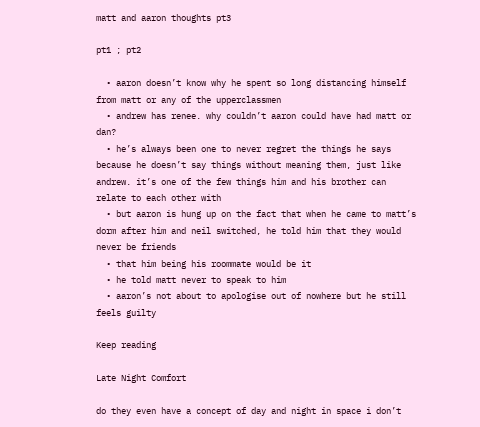matt and aaron thoughts pt3

pt1 ; pt2

  • aaron doesn’t know why he spent so long distancing himself from matt or any of the upperclassmen
  • andrew has renee. why couldn’t aaron could have had matt or dan?
  • he’s always been one to never regret the things he says because he doesn’t say things without meaning them, just like andrew. it’s one of the few things him and his brother can relate to each other with
  • but aaron is hung up on the fact that when he came to matt’s dorm after him and neil switched, he told him that they would never be friends
  • that him being his roommate would be it
  • he told matt never to speak to him
  • aaron’s not about to apologise out of nowhere but he still feels guilty

Keep reading

Late Night Comfort

do they even have a concept of day and night in space i don’t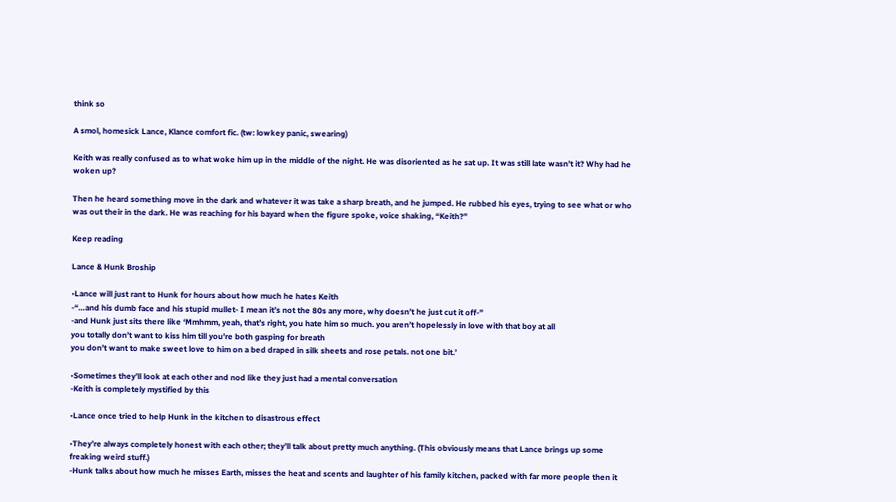think so

A smol, homesick Lance, Klance comfort fic. (tw: lowkey panic, swearing)

Keith was really confused as to what woke him up in the middle of the night. He was disoriented as he sat up. It was still late wasn’t it? Why had he woken up?

Then he heard something move in the dark and whatever it was take a sharp breath, and he jumped. He rubbed his eyes, trying to see what or who was out their in the dark. He was reaching for his bayard when the figure spoke, voice shaking, “Keith?”

Keep reading

Lance & Hunk Broship

•Lance will just rant to Hunk for hours about how much he hates Keith
-“…and his dumb face and his stupid mullet- I mean it’s not the 80s any more, why doesn’t he just cut it off-”
-and Hunk just sits there like ‘Mmhmm, yeah, that’s right, you hate him so much. you aren’t hopelessly in love with that boy at all
you totally don’t want to kiss him till you’re both gasping for breath
you don’t want to make sweet love to him on a bed draped in silk sheets and rose petals. not one bit.’

•Sometimes they’ll look at each other and nod like they just had a mental conversation
-Keith is completely mystified by this

•Lance once tried to help Hunk in the kitchen to disastrous effect

•They’re always completely honest with each other; they’ll talk about pretty much anything. (This obviously means that Lance brings up some freaking weird stuff.)
-Hunk talks about how much he misses Earth, misses the heat and scents and laughter of his family kitchen, packed with far more people then it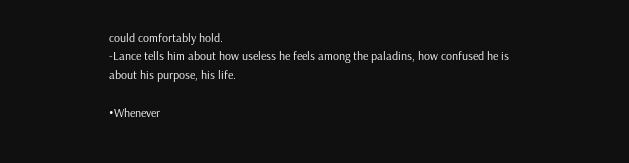could comfortably hold.
-Lance tells him about how useless he feels among the paladins, how confused he is about his purpose, his life.

•Whenever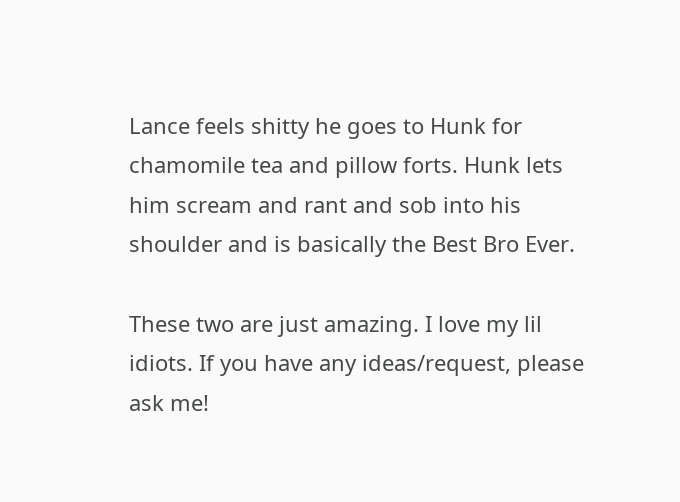Lance feels shitty he goes to Hunk for chamomile tea and pillow forts. Hunk lets him scream and rant and sob into his shoulder and is basically the Best Bro Ever.

These two are just amazing. I love my lil idiots. If you have any ideas/request, please ask me!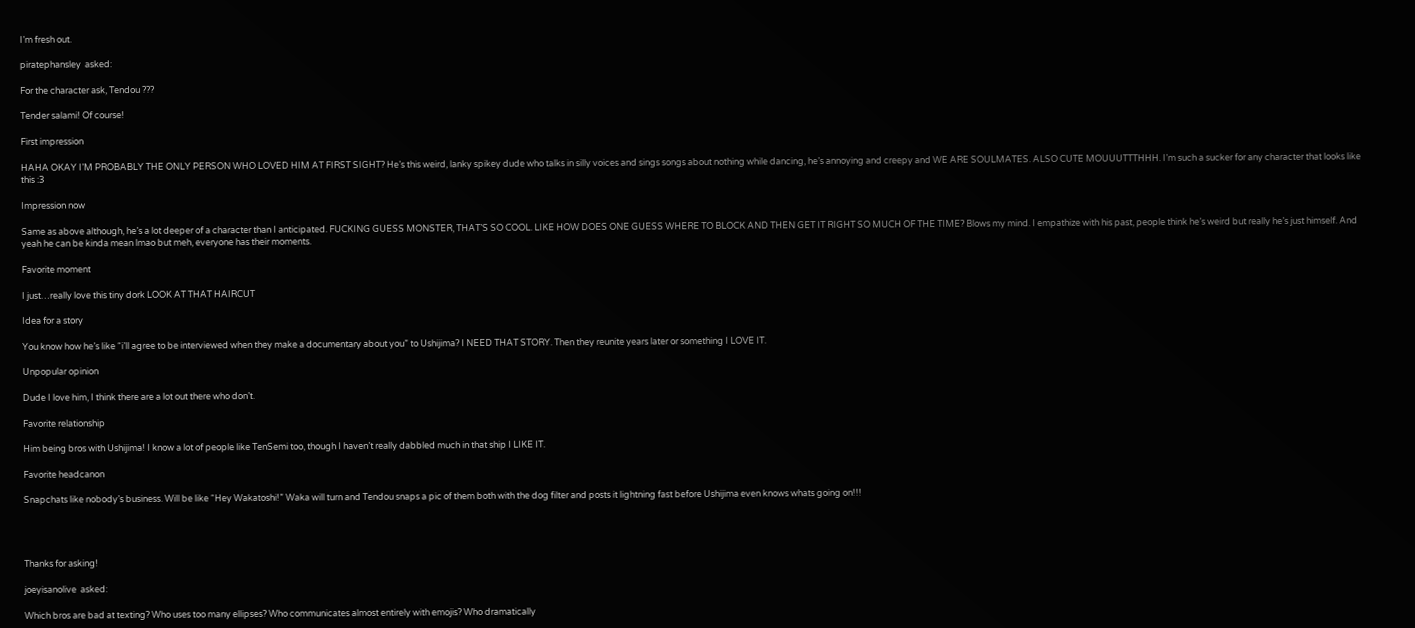I’m fresh out.

piratephansley  asked:

For the character ask, Tendou ???

Tender salami! Of course!

First impression

HAHA OKAY I’M PROBABLY THE ONLY PERSON WHO LOVED HIM AT FIRST SIGHT? He’s this weird, lanky spikey dude who talks in silly voices and sings songs about nothing while dancing, he’s annoying and creepy and WE ARE SOULMATES. ALSO CUTE MOUUUTTTHHH. I’m such a sucker for any character that looks like this :3

Impression now

Same as above although, he’s a lot deeper of a character than I anticipated. FUCKING GUESS MONSTER, THAT’S SO COOL. LIKE HOW DOES ONE GUESS WHERE TO BLOCK AND THEN GET IT RIGHT SO MUCH OF THE TIME? Blows my mind. I empathize with his past, people think he’s weird but really he’s just himself. And yeah he can be kinda mean lmao but meh, everyone has their moments.

Favorite moment

I just…really love this tiny dork LOOK AT THAT HAIRCUT

Idea for a story

You know how he’s like “i’ll agree to be interviewed when they make a documentary about you” to Ushijima? I NEED THAT STORY. Then they reunite years later or something I LOVE IT.

Unpopular opinion

Dude I love him, I think there are a lot out there who don’t.

Favorite relationship

Him being bros with Ushijima! I know a lot of people like TenSemi too, though I haven’t really dabbled much in that ship I LIKE IT.

Favorite headcanon

Snapchats like nobody’s business. Will be like “Hey Wakatoshi!” Waka will turn and Tendou snaps a pic of them both with the dog filter and posts it lightning fast before Ushijima even knows whats going on!!!




Thanks for asking!

joeyisanolive  asked:

Which bros are bad at texting? Who uses too many ellipses? Who communicates almost entirely with emojis? Who dramatically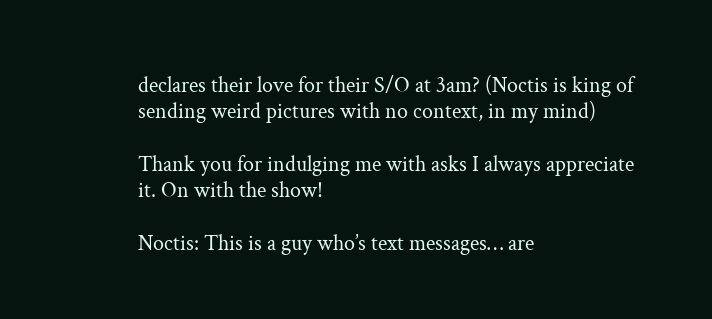declares their love for their S/O at 3am? (Noctis is king of sending weird pictures with no context, in my mind)

Thank you for indulging me with asks I always appreciate it. On with the show!

Noctis: This is a guy who’s text messages… are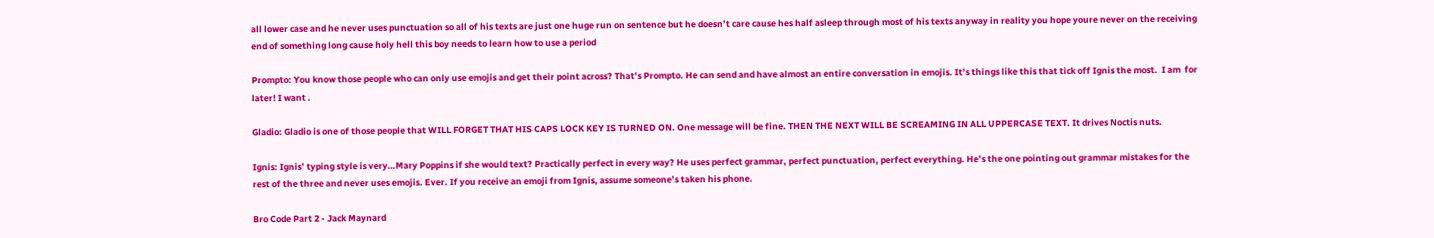all lower case and he never uses punctuation so all of his texts are just one huge run on sentence but he doesn’t care cause hes half asleep through most of his texts anyway in reality you hope youre never on the receiving end of something long cause holy hell this boy needs to learn how to use a period

Prompto: You know those people who can only use emojis and get their point across? That’s Prompto. He can send and have almost an entire conversation in emojis. It’s things like this that tick off Ignis the most.  I am  for  later! I want .

Gladio: Gladio is one of those people that WILL FORGET THAT HIS CAPS LOCK KEY IS TURNED ON. One message will be fine. THEN THE NEXT WILL BE SCREAMING IN ALL UPPERCASE TEXT. It drives Noctis nuts.

Ignis: Ignis’ typing style is very…Mary Poppins if she would text? Practically perfect in every way? He uses perfect grammar, perfect punctuation, perfect everything. He’s the one pointing out grammar mistakes for the rest of the three and never uses emojis. Ever. If you receive an emoji from Ignis, assume someone’s taken his phone.

Bro Code Part 2 - Jack Maynard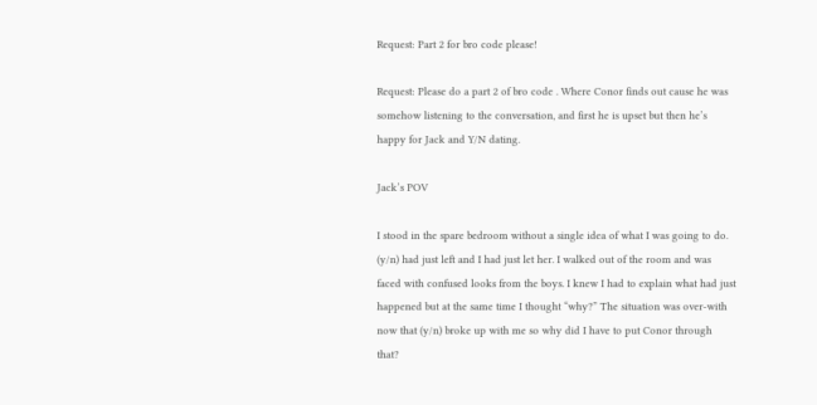Request: Part 2 for bro code please!

Request: Please do a part 2 of bro code . Where Conor finds out cause he was somehow listening to the conversation, and first he is upset but then he’s happy for Jack and Y/N dating.

Jack’s POV

I stood in the spare bedroom without a single idea of what I was going to do. (y/n) had just left and I had just let her. I walked out of the room and was faced with confused looks from the boys. I knew I had to explain what had just happened but at the same time I thought “why?” The situation was over-with now that (y/n) broke up with me so why did I have to put Conor through that?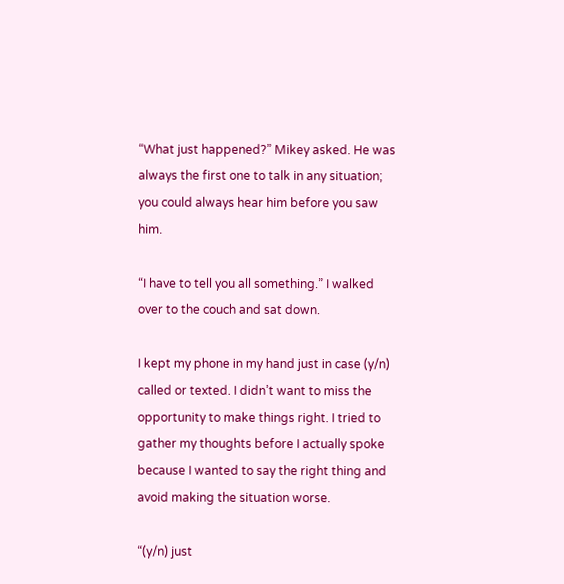“What just happened?” Mikey asked. He was always the first one to talk in any situation; you could always hear him before you saw him.

“I have to tell you all something.” I walked over to the couch and sat down.

I kept my phone in my hand just in case (y/n) called or texted. I didn’t want to miss the opportunity to make things right. I tried to gather my thoughts before I actually spoke because I wanted to say the right thing and avoid making the situation worse.

“(y/n) just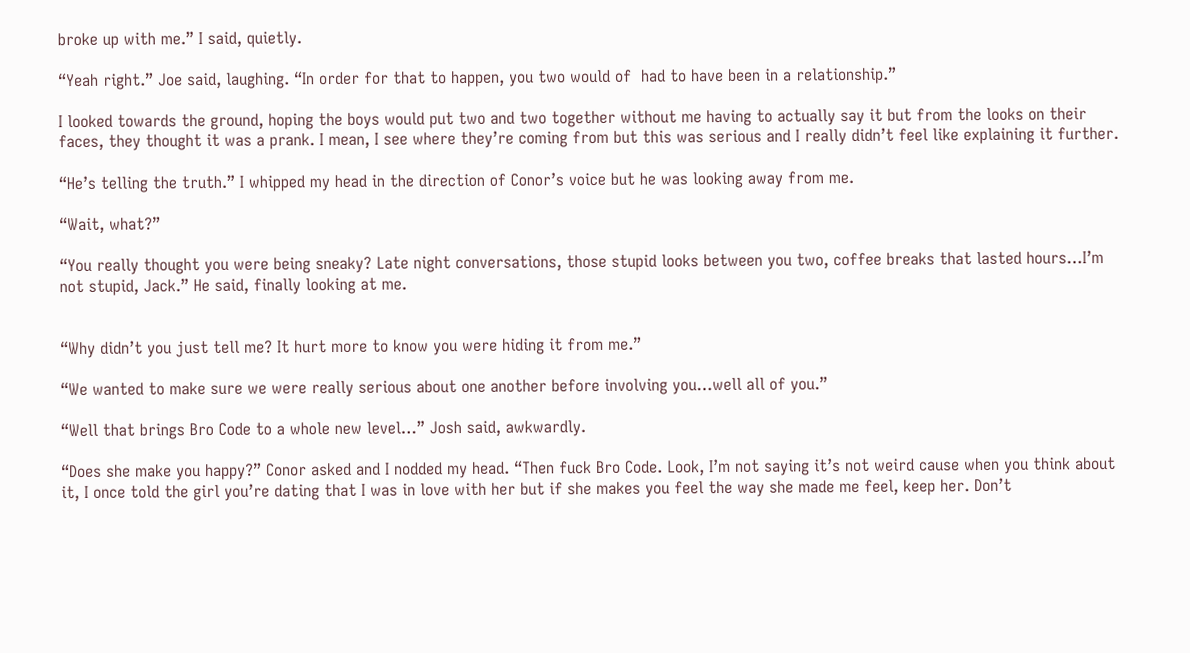broke up with me.” I said, quietly.

“Yeah right.” Joe said, laughing. “In order for that to happen, you two would of  had to have been in a relationship.”

I looked towards the ground, hoping the boys would put two and two together without me having to actually say it but from the looks on their faces, they thought it was a prank. I mean, I see where they’re coming from but this was serious and I really didn’t feel like explaining it further.

“He’s telling the truth.” I whipped my head in the direction of Conor’s voice but he was looking away from me.

“Wait, what?”

“You really thought you were being sneaky? Late night conversations, those stupid looks between you two, coffee breaks that lasted hours…I’m not stupid, Jack.” He said, finally looking at me.


“Why didn’t you just tell me? It hurt more to know you were hiding it from me.”

“We wanted to make sure we were really serious about one another before involving you…well all of you.”

“Well that brings Bro Code to a whole new level…” Josh said, awkwardly.

“Does she make you happy?” Conor asked and I nodded my head. “Then fuck Bro Code. Look, I’m not saying it’s not weird cause when you think about it, I once told the girl you’re dating that I was in love with her but if she makes you feel the way she made me feel, keep her. Don’t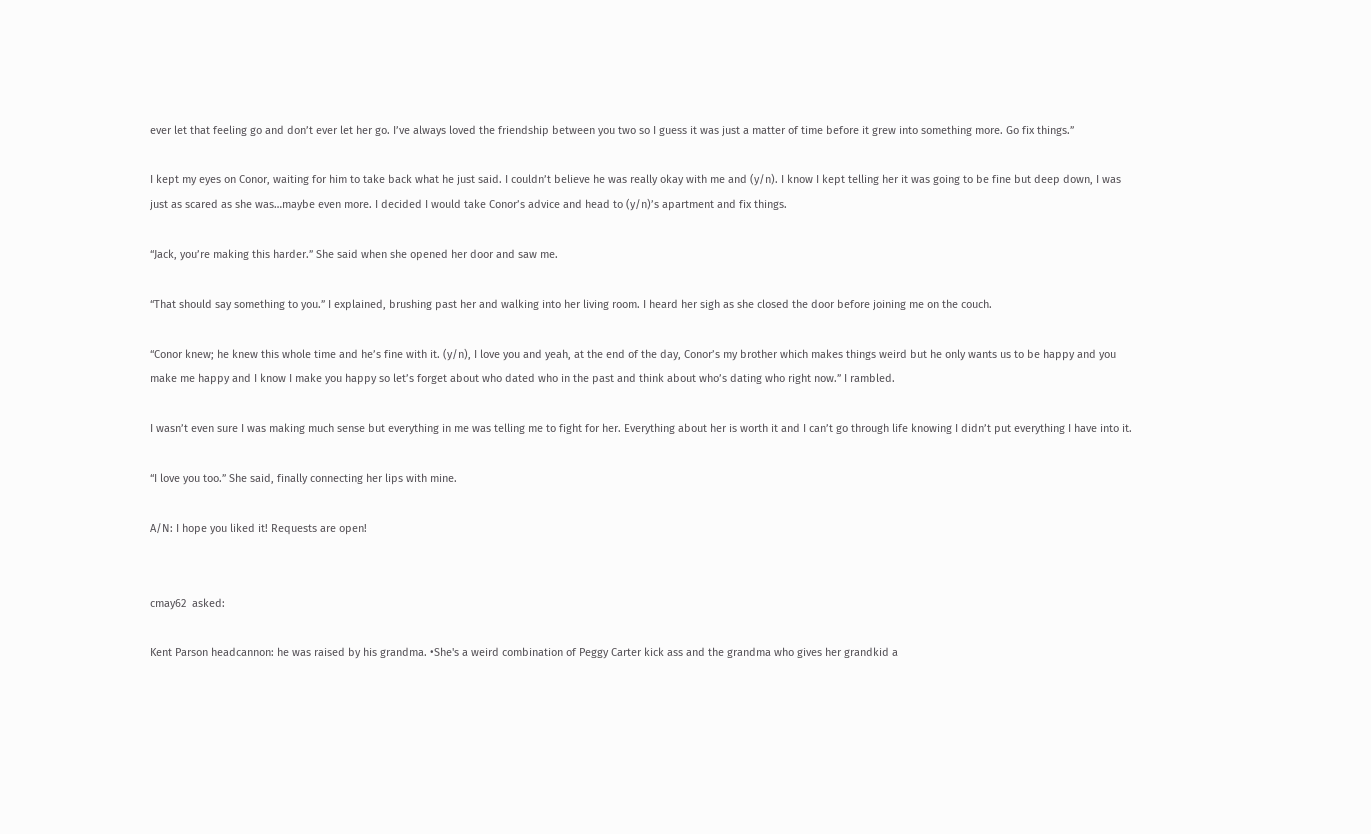ever let that feeling go and don’t ever let her go. I’ve always loved the friendship between you two so I guess it was just a matter of time before it grew into something more. Go fix things.”

I kept my eyes on Conor, waiting for him to take back what he just said. I couldn’t believe he was really okay with me and (y/n). I know I kept telling her it was going to be fine but deep down, I was just as scared as she was…maybe even more. I decided I would take Conor’s advice and head to (y/n)’s apartment and fix things.

“Jack, you’re making this harder.” She said when she opened her door and saw me.

“That should say something to you.” I explained, brushing past her and walking into her living room. I heard her sigh as she closed the door before joining me on the couch.

“Conor knew; he knew this whole time and he’s fine with it. (y/n), I love you and yeah, at the end of the day, Conor’s my brother which makes things weird but he only wants us to be happy and you make me happy and I know I make you happy so let’s forget about who dated who in the past and think about who’s dating who right now.” I rambled.

I wasn’t even sure I was making much sense but everything in me was telling me to fight for her. Everything about her is worth it and I can’t go through life knowing I didn’t put everything I have into it.

“I love you too.” She said, finally connecting her lips with mine.

A/N: I hope you liked it! Requests are open!


cmay62  asked:

Kent Parson headcannon: he was raised by his grandma. •She's a weird combination of Peggy Carter kick ass and the grandma who gives her grandkid a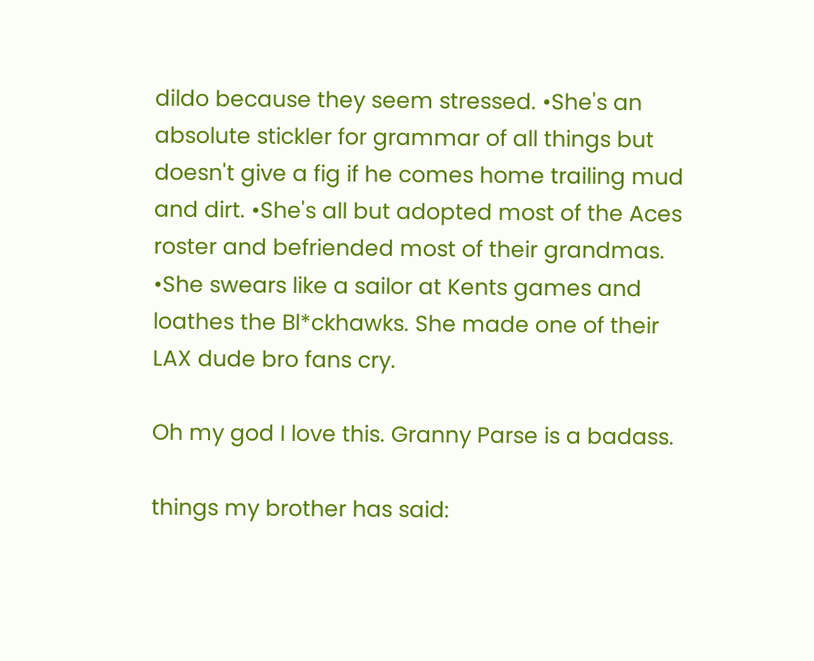dildo because they seem stressed. •She's an absolute stickler for grammar of all things but doesn't give a fig if he comes home trailing mud and dirt. •She's all but adopted most of the Aces roster and befriended most of their grandmas. •She swears like a sailor at Kents games and loathes the Bl*ckhawks. She made one of their LAX dude bro fans cry.

Oh my god I love this. Granny Parse is a badass.

things my brother has said: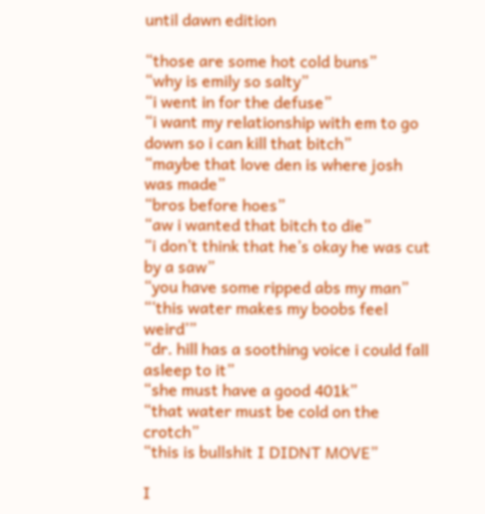until dawn edition

“those are some hot cold buns”
“why is emily so salty”
“i went in for the defuse”
“i want my relationship with em to go down so i can kill that bitch”
“maybe that love den is where josh was made”
“bros before hoes”
“aw i wanted that bitch to die”
“i don’t think that he’s okay he was cut by a saw”
“you have some ripped abs my man”
“‘this water makes my boobs feel weird’”
“dr. hill has a soothing voice i could fall asleep to it”
“she must have a good 401k”
“that water must be cold on the crotch”
“this is bullshit I DIDNT MOVE”

I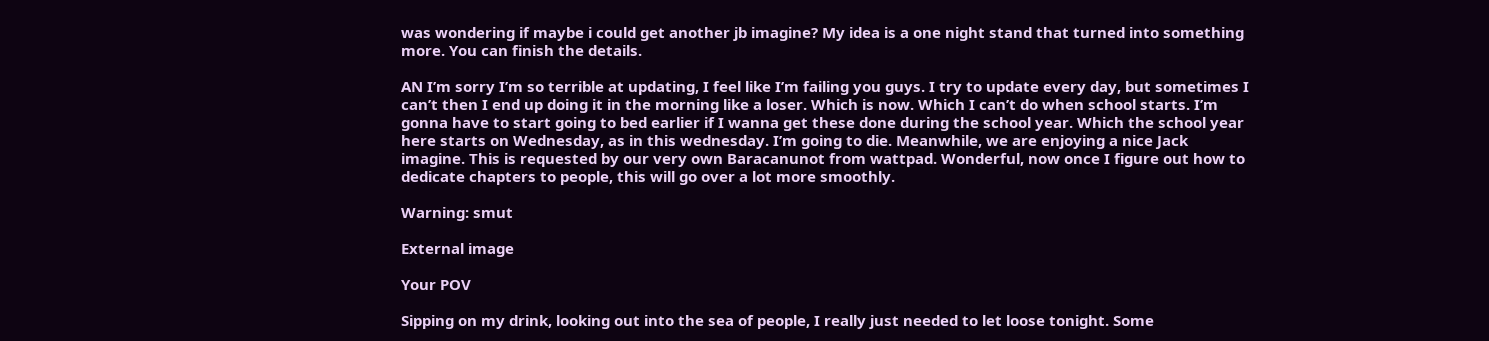was wondering if maybe i could get another jb imagine? My idea is a one night stand that turned into something more. You can finish the details.

AN I’m sorry I’m so terrible at updating, I feel like I’m failing you guys. I try to update every day, but sometimes I can’t then I end up doing it in the morning like a loser. Which is now. Which I can’t do when school starts. I’m gonna have to start going to bed earlier if I wanna get these done during the school year. Which the school year here starts on Wednesday, as in this wednesday. I’m going to die. Meanwhile, we are enjoying a nice Jack imagine. This is requested by our very own Baracanunot from wattpad. Wonderful, now once I figure out how to dedicate chapters to people, this will go over a lot more smoothly.

Warning: smut

External image

Your POV

Sipping on my drink, looking out into the sea of people, I really just needed to let loose tonight. Some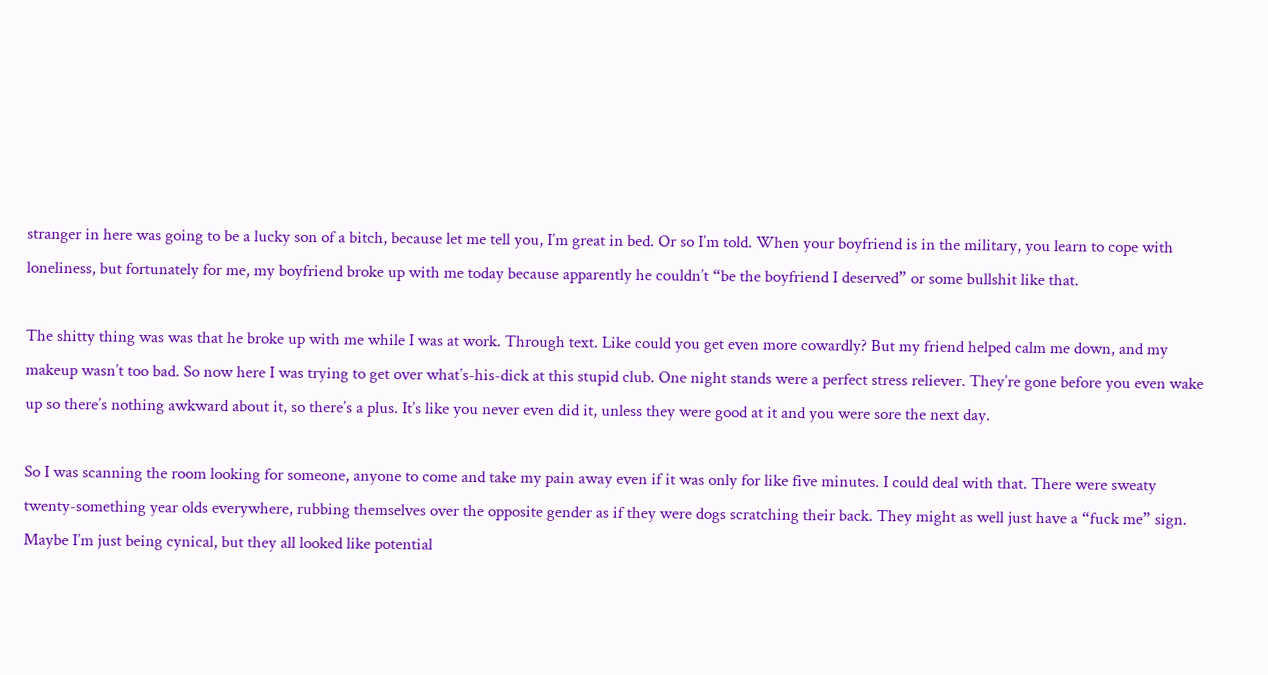stranger in here was going to be a lucky son of a bitch, because let me tell you, I’m great in bed. Or so I’m told. When your boyfriend is in the military, you learn to cope with loneliness, but fortunately for me, my boyfriend broke up with me today because apparently he couldn’t “be the boyfriend I deserved” or some bullshit like that.

The shitty thing was was that he broke up with me while I was at work. Through text. Like could you get even more cowardly? But my friend helped calm me down, and my makeup wasn’t too bad. So now here I was trying to get over what’s-his-dick at this stupid club. One night stands were a perfect stress reliever. They’re gone before you even wake up so there’s nothing awkward about it, so there’s a plus. It’s like you never even did it, unless they were good at it and you were sore the next day.

So I was scanning the room looking for someone, anyone to come and take my pain away even if it was only for like five minutes. I could deal with that. There were sweaty twenty-something year olds everywhere, rubbing themselves over the opposite gender as if they were dogs scratching their back. They might as well just have a “fuck me” sign. Maybe I’m just being cynical, but they all looked like potential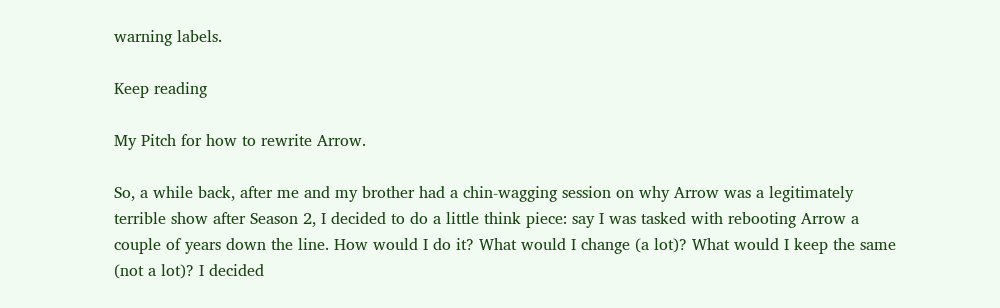warning labels.

Keep reading

My Pitch for how to rewrite Arrow.

So, a while back, after me and my brother had a chin-wagging session on why Arrow was a legitimately terrible show after Season 2, I decided to do a little think piece: say I was tasked with rebooting Arrow a couple of years down the line. How would I do it? What would I change (a lot)? What would I keep the same (not a lot)? I decided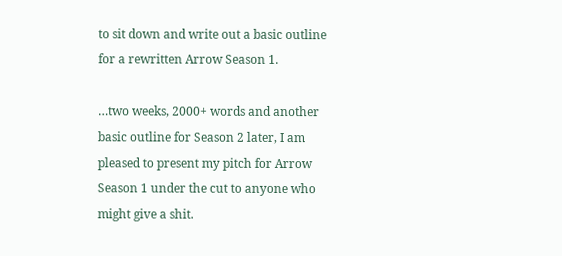to sit down and write out a basic outline for a rewritten Arrow Season 1.

…two weeks, 2000+ words and another basic outline for Season 2 later, I am pleased to present my pitch for Arrow Season 1 under the cut to anyone who might give a shit.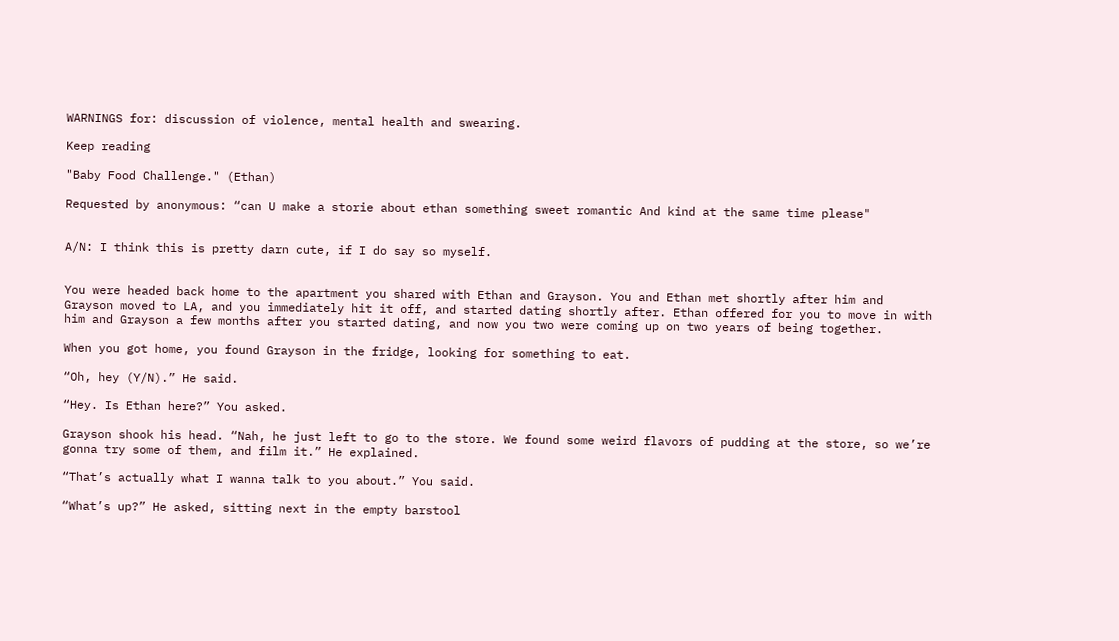WARNINGS for: discussion of violence, mental health and swearing.

Keep reading

"Baby Food Challenge." (Ethan)

Requested by anonymous: “can U make a storie about ethan something sweet romantic And kind at the same time please"


A/N: I think this is pretty darn cute, if I do say so myself.


You were headed back home to the apartment you shared with Ethan and Grayson. You and Ethan met shortly after him and Grayson moved to LA, and you immediately hit it off, and started dating shortly after. Ethan offered for you to move in with him and Grayson a few months after you started dating, and now you two were coming up on two years of being together.

When you got home, you found Grayson in the fridge, looking for something to eat.

“Oh, hey (Y/N).” He said.

“Hey. Is Ethan here?” You asked.

Grayson shook his head. “Nah, he just left to go to the store. We found some weird flavors of pudding at the store, so we’re gonna try some of them, and film it.” He explained.

“That’s actually what I wanna talk to you about.” You said.

“What’s up?” He asked, sitting next in the empty barstool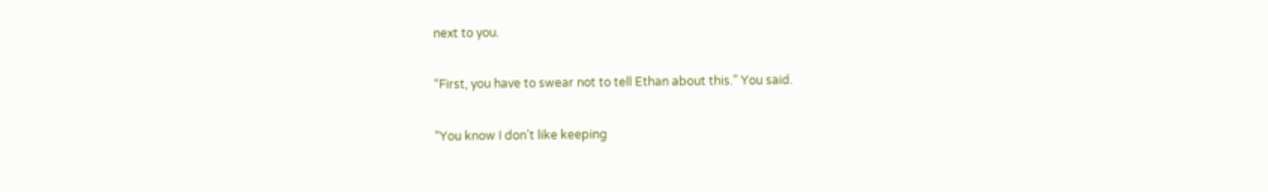next to you.

“First, you have to swear not to tell Ethan about this.” You said.

“You know I don’t like keeping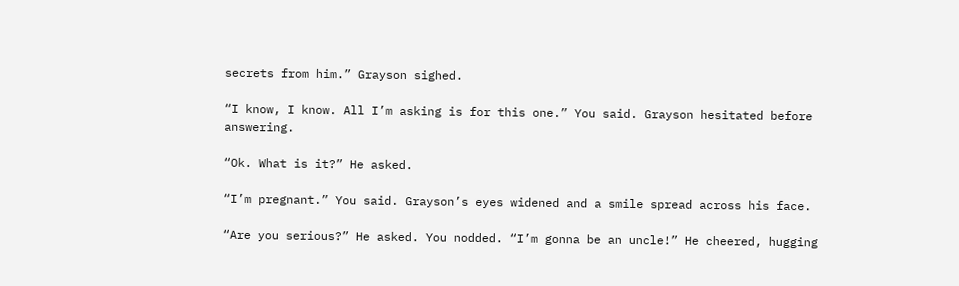secrets from him.” Grayson sighed.

“I know, I know. All I’m asking is for this one.” You said. Grayson hesitated before answering.

“Ok. What is it?” He asked.

“I’m pregnant.” You said. Grayson’s eyes widened and a smile spread across his face.

“Are you serious?” He asked. You nodded. “I’m gonna be an uncle!” He cheered, hugging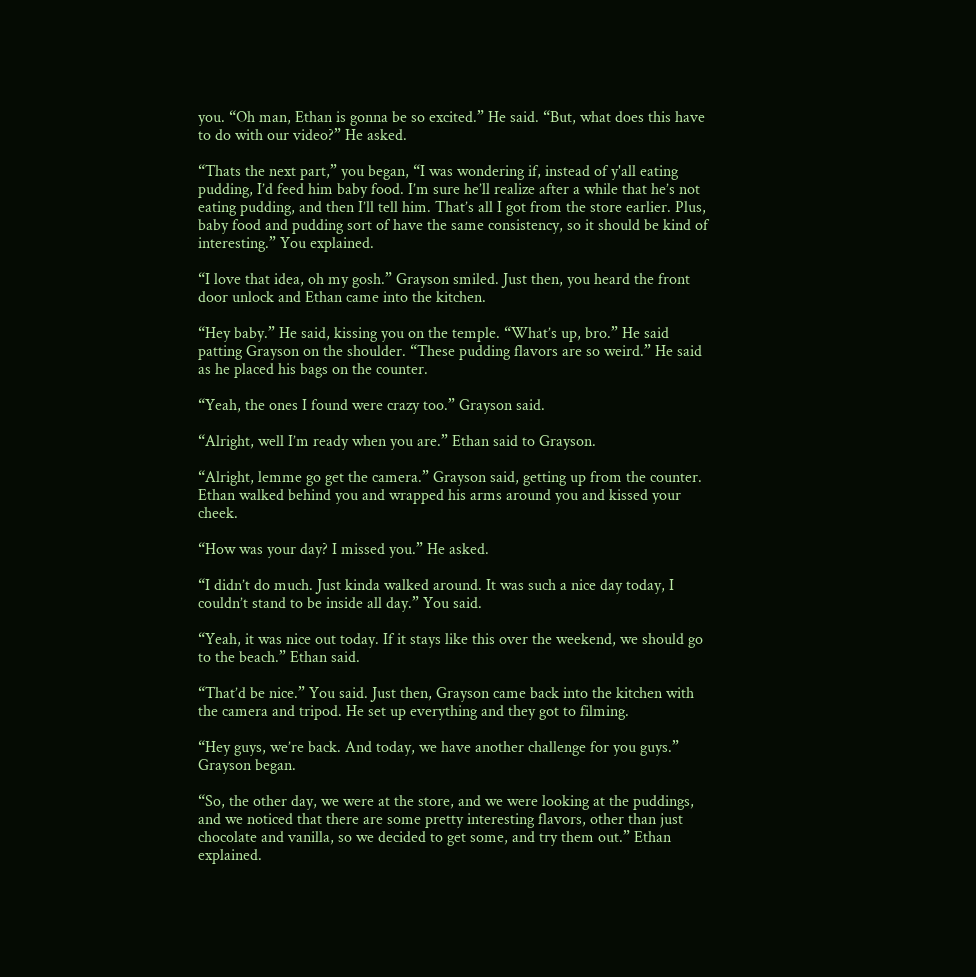you. “Oh man, Ethan is gonna be so excited.” He said. “But, what does this have to do with our video?” He asked.

“Thats the next part,” you began, “I was wondering if, instead of y'all eating pudding, I’d feed him baby food. I’m sure he’ll realize after a while that he’s not eating pudding, and then I’ll tell him. That’s all I got from the store earlier. Plus, baby food and pudding sort of have the same consistency, so it should be kind of interesting.” You explained.

“I love that idea, oh my gosh.” Grayson smiled. Just then, you heard the front door unlock and Ethan came into the kitchen.

“Hey baby.” He said, kissing you on the temple. “What’s up, bro.” He said patting Grayson on the shoulder. “These pudding flavors are so weird.” He said as he placed his bags on the counter.

“Yeah, the ones I found were crazy too.” Grayson said.

“Alright, well I’m ready when you are.” Ethan said to Grayson.

“Alright, lemme go get the camera.” Grayson said, getting up from the counter. Ethan walked behind you and wrapped his arms around you and kissed your cheek.

“How was your day? I missed you.” He asked.

“I didn’t do much. Just kinda walked around. It was such a nice day today, I couldn’t stand to be inside all day.” You said.

“Yeah, it was nice out today. If it stays like this over the weekend, we should go to the beach.” Ethan said.

“That’d be nice.” You said. Just then, Grayson came back into the kitchen with the camera and tripod. He set up everything and they got to filming.

“Hey guys, we’re back. And today, we have another challenge for you guys.” Grayson began.

“So, the other day, we were at the store, and we were looking at the puddings, and we noticed that there are some pretty interesting flavors, other than just chocolate and vanilla, so we decided to get some, and try them out.” Ethan explained.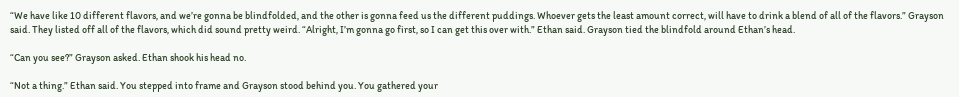“We have like 10 different flavors, and we’re gonna be blindfolded, and the other is gonna feed us the different puddings. Whoever gets the least amount correct, will have to drink a blend of all of the flavors.” Grayson said. They listed off all of the flavors, which did sound pretty weird. “Alright, I’m gonna go first, so I can get this over with.” Ethan said. Grayson tied the blindfold around Ethan’s head.

“Can you see?” Grayson asked. Ethan shook his head no.

“Not a thing.” Ethan said. You stepped into frame and Grayson stood behind you. You gathered your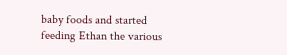baby foods and started feeding Ethan the various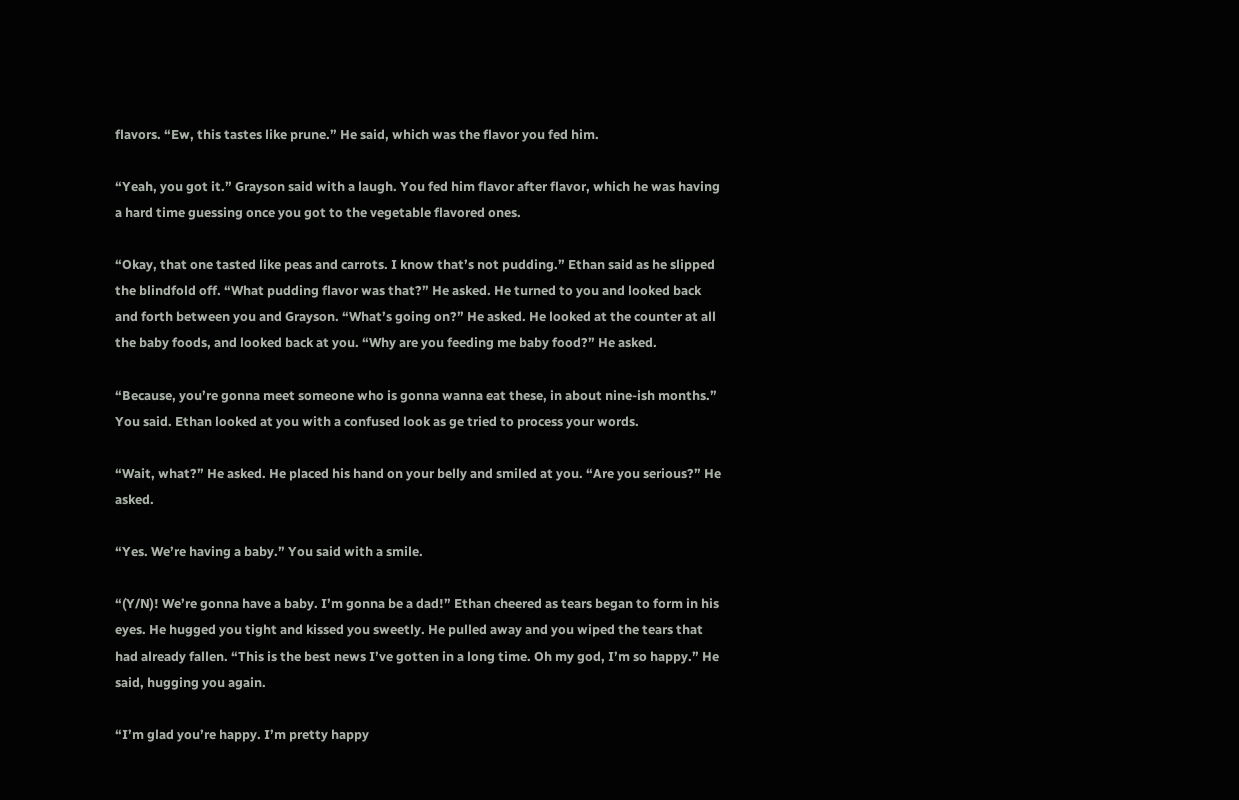flavors. “Ew, this tastes like prune.” He said, which was the flavor you fed him.

“Yeah, you got it.” Grayson said with a laugh. You fed him flavor after flavor, which he was having a hard time guessing once you got to the vegetable flavored ones.

“Okay, that one tasted like peas and carrots. I know that’s not pudding.” Ethan said as he slipped the blindfold off. “What pudding flavor was that?” He asked. He turned to you and looked back and forth between you and Grayson. “What’s going on?” He asked. He looked at the counter at all the baby foods, and looked back at you. “Why are you feeding me baby food?” He asked.

“Because, you’re gonna meet someone who is gonna wanna eat these, in about nine-ish months.” You said. Ethan looked at you with a confused look as ge tried to process your words.

“Wait, what?” He asked. He placed his hand on your belly and smiled at you. “Are you serious?” He asked.

“Yes. We’re having a baby.” You said with a smile.

“(Y/N)! We’re gonna have a baby. I’m gonna be a dad!” Ethan cheered as tears began to form in his eyes. He hugged you tight and kissed you sweetly. He pulled away and you wiped the tears that had already fallen. “This is the best news I’ve gotten in a long time. Oh my god, I’m so happy.” He said, hugging you again.

“I’m glad you’re happy. I’m pretty happy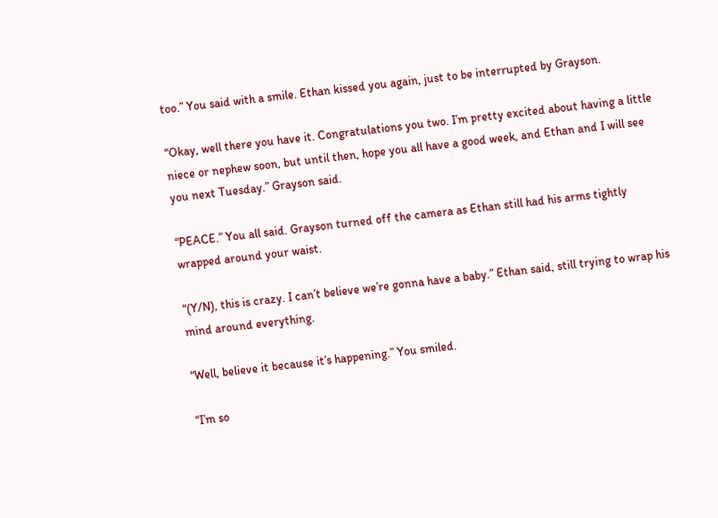too.” You said with a smile. Ethan kissed you again, just to be interrupted by Grayson.

“Okay, well there you have it. Congratulations you two. I’m pretty excited about having a little niece or nephew soon, but until then, hope you all have a good week, and Ethan and I will see you next Tuesday.” Grayson said.

“PEACE.” You all said. Grayson turned off the camera as Ethan still had his arms tightly wrapped around your waist.

“(Y/N), this is crazy. I can’t believe we’re gonna have a baby.” Ethan said, still trying to wrap his mind around everything.

“Well, believe it because it’s happening.” You smiled.

“I’m so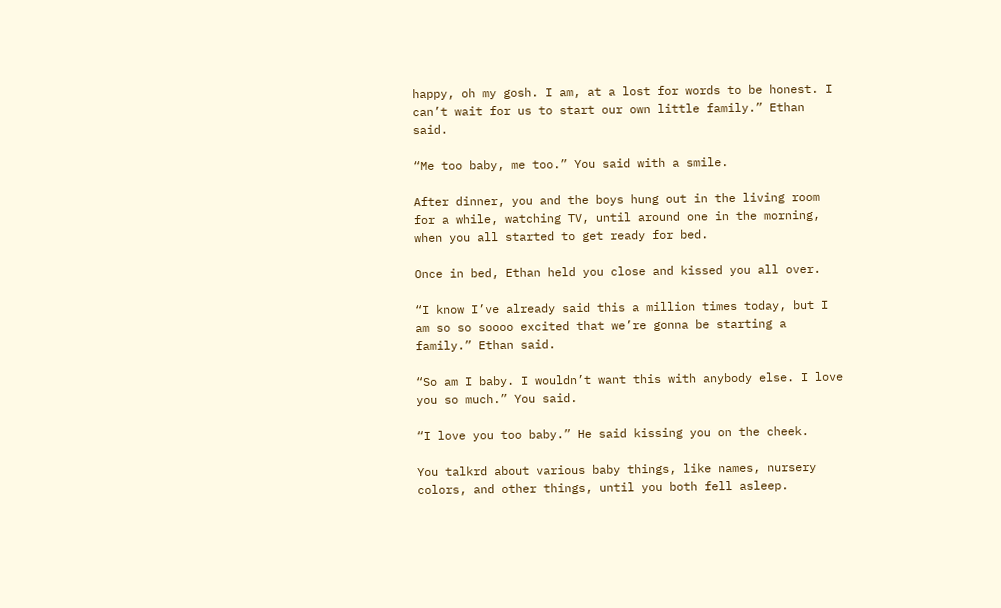happy, oh my gosh. I am, at a lost for words to be honest. I can’t wait for us to start our own little family.” Ethan said.

“Me too baby, me too.” You said with a smile.

After dinner, you and the boys hung out in the living room for a while, watching TV, until around one in the morning, when you all started to get ready for bed.

Once in bed, Ethan held you close and kissed you all over.

“I know I’ve already said this a million times today, but I am so so soooo excited that we’re gonna be starting a family.” Ethan said.

“So am I baby. I wouldn’t want this with anybody else. I love you so much.” You said.

“I love you too baby.” He said kissing you on the cheek.

You talkrd about various baby things, like names, nursery colors, and other things, until you both fell asleep.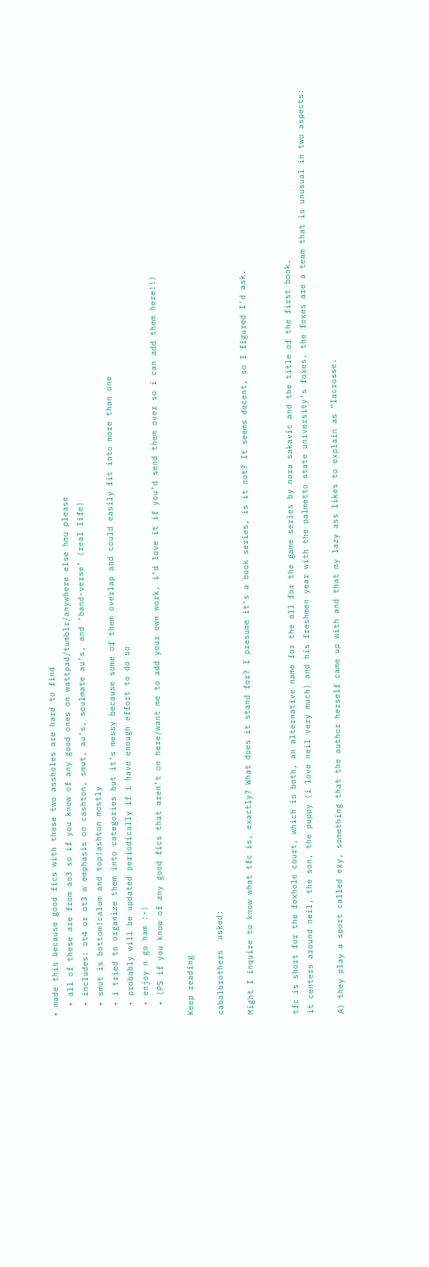• made this because good fics with these two assholes are hard to find
  • all of these are from ao3 so if you know of any good ones on wattpad/tumblr/anywhere else hmu please
  • includes: ot4 or ot3 w emphasis on cashton, smut, au’s, soulmate au’s, and ‘band-verse’ (real life)
  • smut is bottom!calum and top!ashton mostly
  • i tried to organize them into categories but it’s messy because some of them overlap and could easily fit into more than one
  • probably will be updated periodically if i have enough effort to do so
  • enjoy n go ham :-)
  • (PS if you know of any good fics that aren’t on here/want me to add your own work, i’d love it if you’d send them over so i can add them here!!)

Keep reading

cabalbrothers  asked:

Might I inquire to know what tfc is, exactly? What does it stand for? I presume it's a book series, is it not? It seems decent, so I figured I'd ask.


tfc is short for the foxhole court, which is both, an alternative name for the all for the game series by nora sakavic and the title of the first book.
it centers around neil, the son, the puppy (i love neil very much) and his freshmen year with the palmetto state university’s foxes. the foxes are a team that is unusual in two aspects:

A) they play a sport called exy, something that the author herself came up with and that my lazy ass likes to explain as “lacrosse.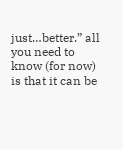just…better.” all you need to know (for now) is that it can be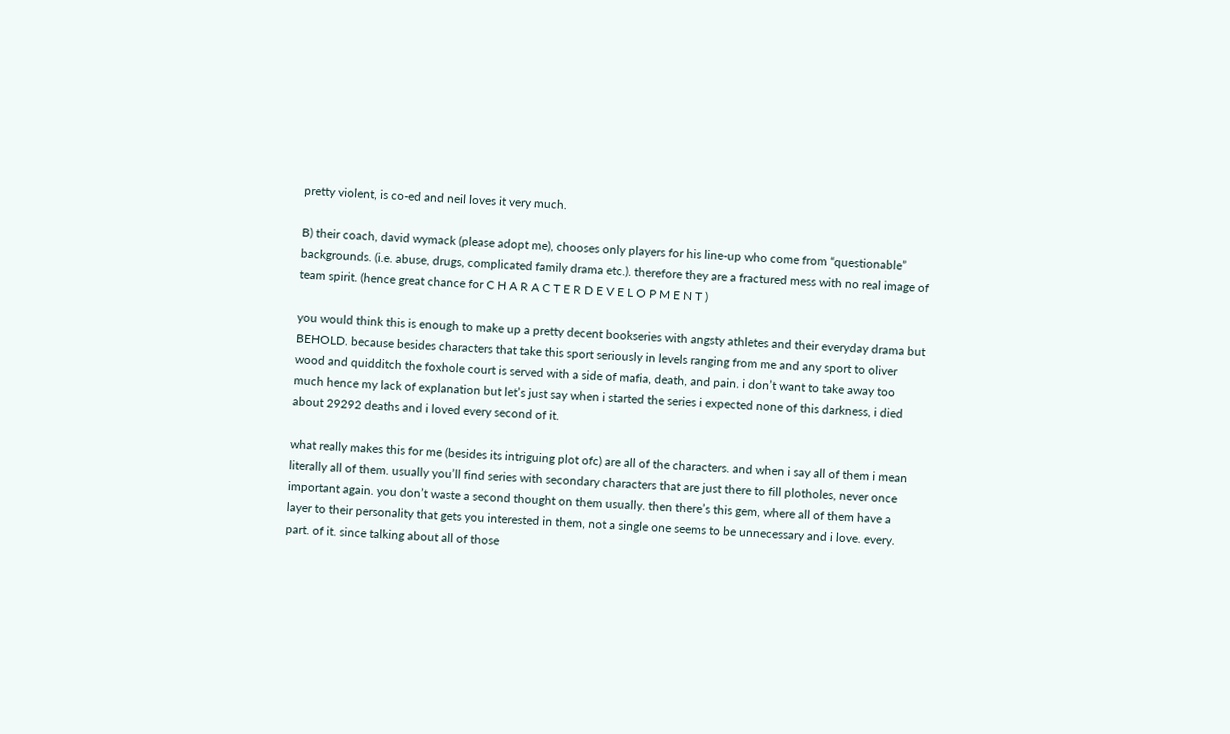pretty violent, is co-ed and neil loves it very much.

B) their coach, david wymack (please adopt me), chooses only players for his line-up who come from “questionable” backgrounds. (i.e. abuse, drugs, complicated family drama etc.). therefore they are a fractured mess with no real image of team spirit. (hence great chance for C H A R A C T E R D E V E L O P M E N T )

you would think this is enough to make up a pretty decent bookseries with angsty athletes and their everyday drama but BEHOLD. because besides characters that take this sport seriously in levels ranging from me and any sport to oliver wood and quidditch the foxhole court is served with a side of mafia, death, and pain. i don’t want to take away too much hence my lack of explanation but let’s just say when i started the series i expected none of this darkness, i died about 29292 deaths and i loved every second of it.

what really makes this for me (besides its intriguing plot ofc) are all of the characters. and when i say all of them i mean literally all of them. usually you’ll find series with secondary characters that are just there to fill plotholes, never once important again. you don’t waste a second thought on them usually. then there’s this gem, where all of them have a layer to their personality that gets you interested in them, not a single one seems to be unnecessary and i love. every. part. of it. since talking about all of those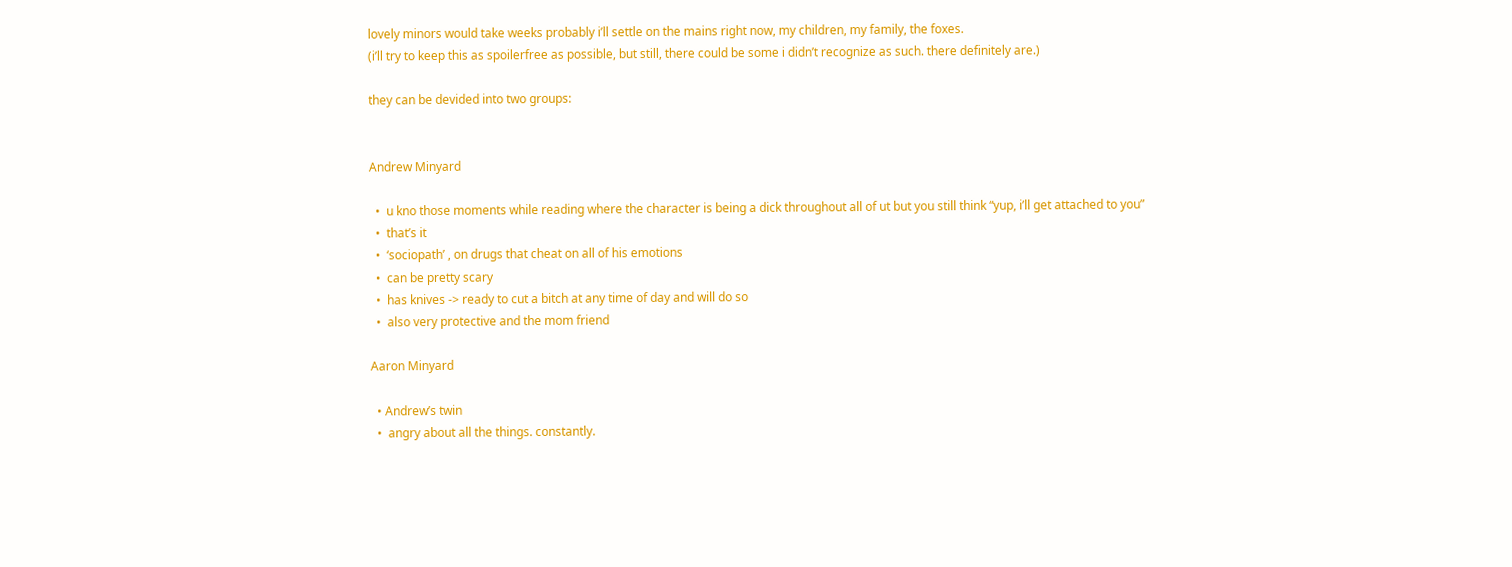lovely minors would take weeks probably i’ll settle on the mains right now, my children, my family, the foxes.
(i’ll try to keep this as spoilerfree as possible, but still, there could be some i didn’t recognize as such. there definitely are.)

they can be devided into two groups:


Andrew Minyard

  •  u kno those moments while reading where the character is being a dick throughout all of ut but you still think “yup, i’ll get attached to you”
  •  that’s it
  •  ‘sociopath’ , on drugs that cheat on all of his emotions
  •  can be pretty scary
  •  has knives -> ready to cut a bitch at any time of day and will do so
  •  also very protective and the mom friend

Aaron Minyard

  • Andrew’s twin
  •  angry about all the things. constantly.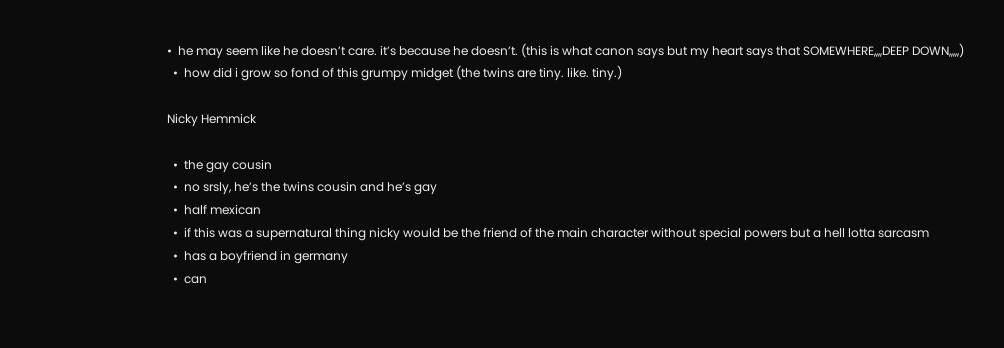•  he may seem like he doesn’t care. it’s because he doesn’t. (this is what canon says but my heart says that SOMEWHERE,,,,DEEP DOWN,,,,,)
  •  how did i grow so fond of this grumpy midget (the twins are tiny. like. tiny.)

Nicky Hemmick

  •  the gay cousin
  •  no srsly, he’s the twins cousin and he’s gay
  •  half mexican
  •  if this was a supernatural thing nicky would be the friend of the main character without special powers but a hell lotta sarcasm
  •  has a boyfriend in germany
  •  can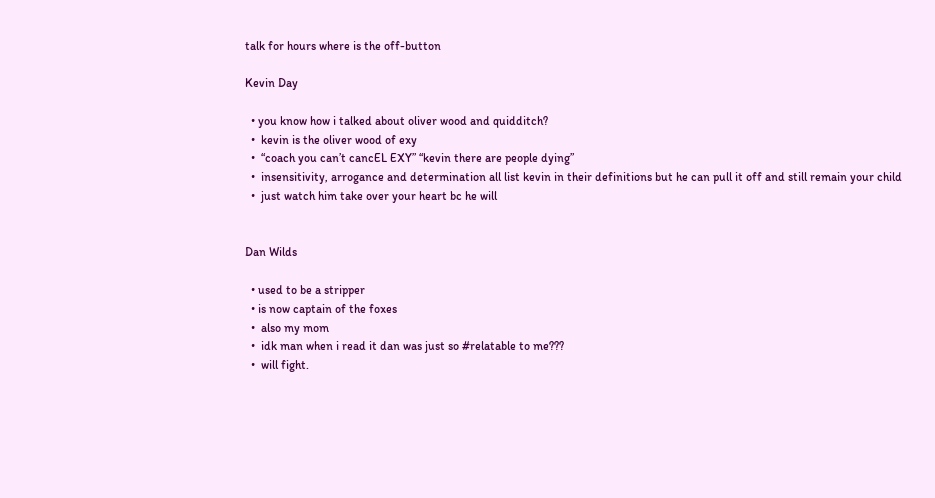talk for hours where is the off-button

Kevin Day

  • you know how i talked about oliver wood and quidditch?
  •  kevin is the oliver wood of exy
  •  “coach you can’t cancEL EXY” “kevin there are people dying”
  •  insensitivity, arrogance and determination all list kevin in their definitions but he can pull it off and still remain your child
  •  just watch him take over your heart bc he will


Dan Wilds

  • used to be a stripper
  • is now captain of the foxes
  •  also my mom
  •  idk man when i read it dan was just so #relatable to me???
  •  will fight.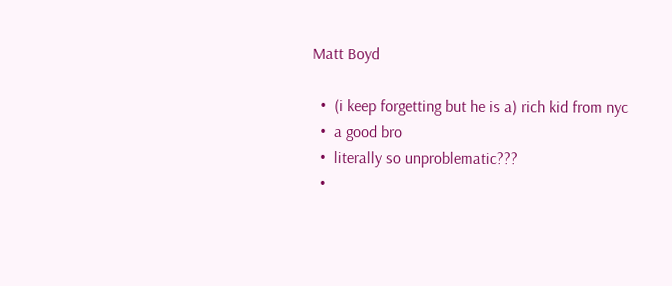Matt Boyd

  •  (i keep forgetting but he is a) rich kid from nyc
  •  a good bro
  •  literally so unproblematic???
  •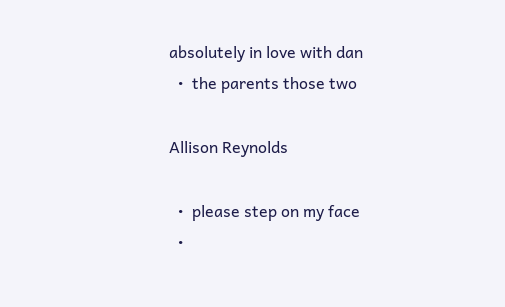absolutely in love with dan
  •  the parents those two

Allison Reynolds

  •  please step on my face
  •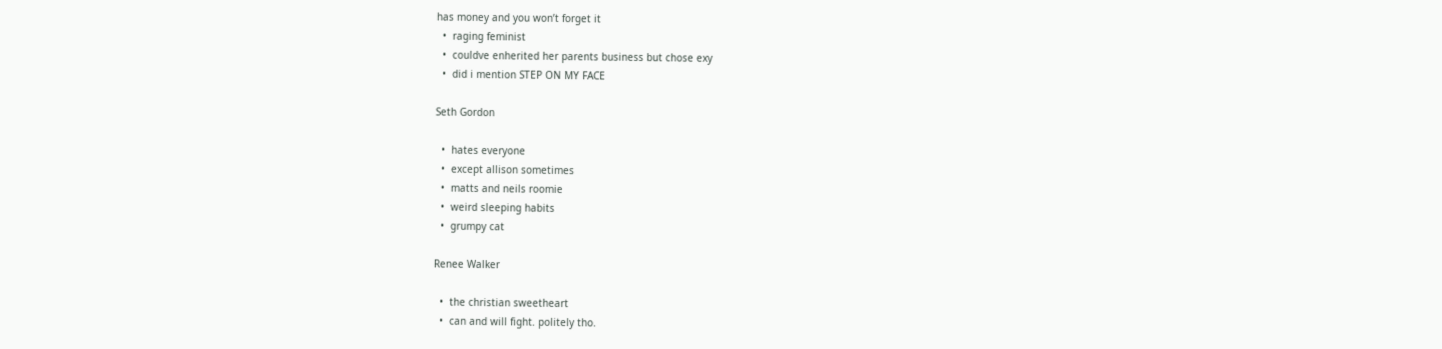has money and you won’t forget it
  •  raging feminist
  •  couldve enherited her parents business but chose exy
  •  did i mention STEP ON MY FACE

Seth Gordon

  •  hates everyone
  •  except allison sometimes
  •  matts and neils roomie
  •  weird sleeping habits
  •  grumpy cat

Renee Walker

  •  the christian sweetheart
  •  can and will fight. politely tho.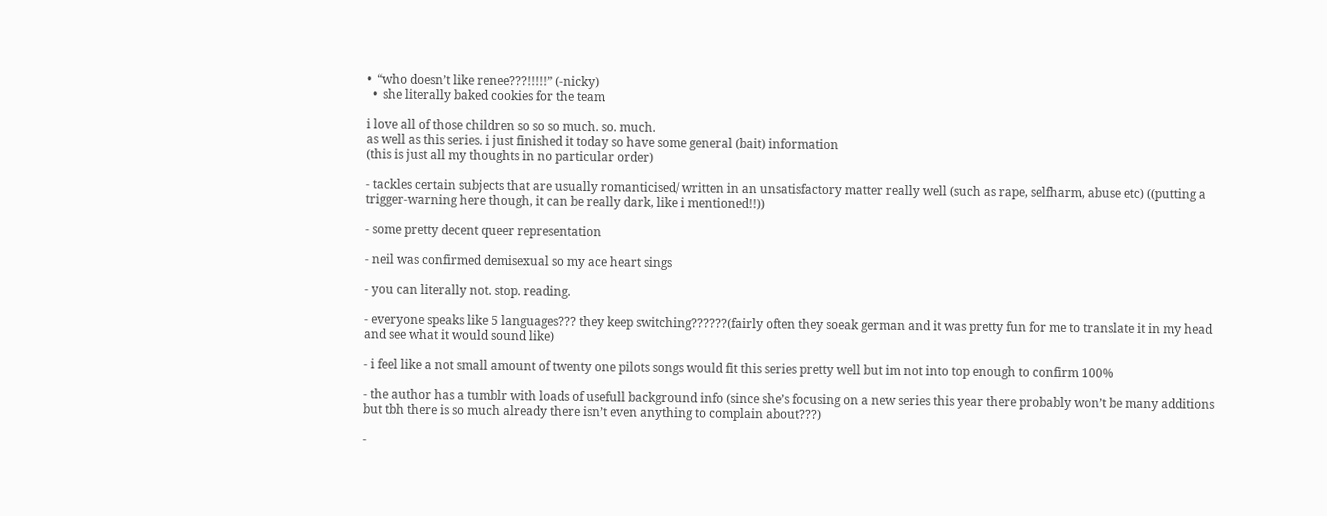•  “who doesn’t like renee???!!!!!” (-nicky)
  •  she literally baked cookies for the team

i love all of those children so so so much. so. much.
as well as this series. i just finished it today so have some general (bait) information
(this is just all my thoughts in no particular order)

- tackles certain subjects that are usually romanticised/ written in an unsatisfactory matter really well (such as rape, selfharm, abuse etc) ((putting a trigger-warning here though, it can be really dark, like i mentioned!!))

- some pretty decent queer representation

- neil was confirmed demisexual so my ace heart sings

- you can literally not. stop. reading.

- everyone speaks like 5 languages??? they keep switching??????(fairly often they soeak german and it was pretty fun for me to translate it in my head and see what it would sound like)

- i feel like a not small amount of twenty one pilots songs would fit this series pretty well but im not into top enough to confirm 100%

- the author has a tumblr with loads of usefull background info (since she’s focusing on a new series this year there probably won’t be many additions but tbh there is so much already there isn’t even anything to complain about???)

-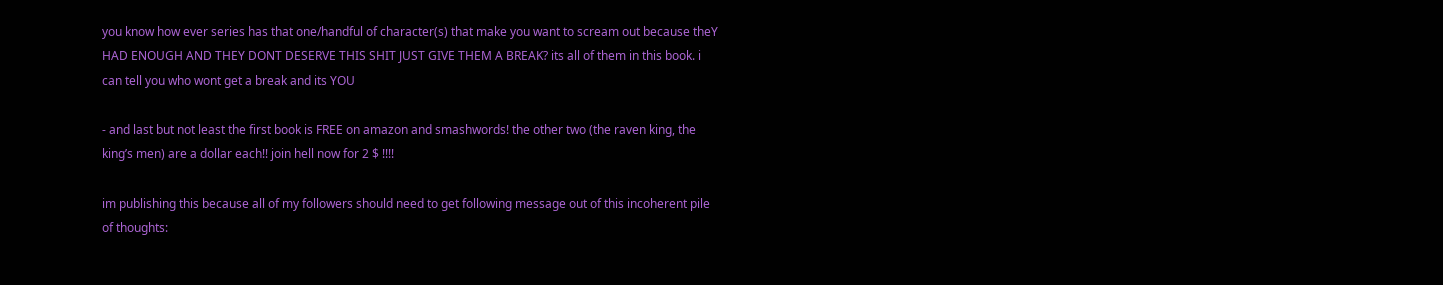you know how ever series has that one/handful of character(s) that make you want to scream out because theY  HAD ENOUGH AND THEY DONT DESERVE THIS SHIT JUST GIVE THEM A BREAK? its all of them in this book. i can tell you who wont get a break and its YOU

- and last but not least the first book is FREE on amazon and smashwords! the other two (the raven king, the king’s men) are a dollar each!! join hell now for 2 $ !!!!

im publishing this because all of my followers should need to get following message out of this incoherent pile of thoughts: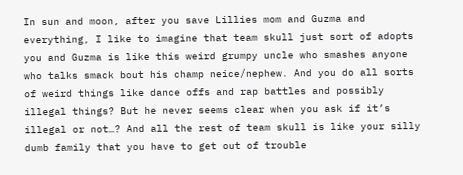In sun and moon, after you save Lillies mom and Guzma and everything, I like to imagine that team skull just sort of adopts you and Guzma is like this weird grumpy uncle who smashes anyone who talks smack bout his champ neice/nephew. And you do all sorts of weird things like dance offs and rap battles and possibly illegal things? But he never seems clear when you ask if it’s illegal or not…? And all the rest of team skull is like your silly dumb family that you have to get out of trouble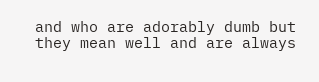and who are adorably dumb but they mean well and are always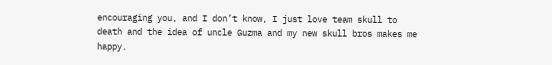encouraging you, and I don’t know, I just love team skull to death and the idea of uncle Guzma and my new skull bros makes me happy.